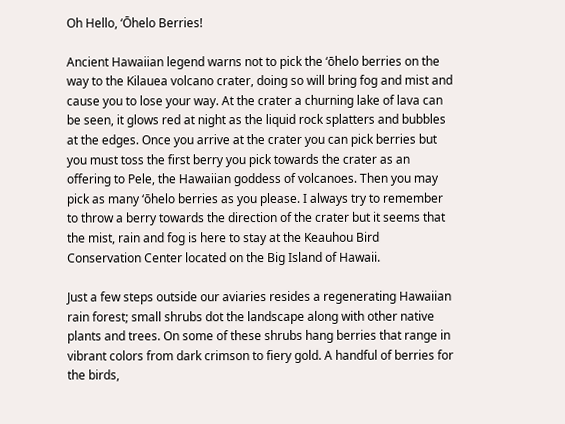Oh Hello, ‘Ōhelo Berries!

Ancient Hawaiian legend warns not to pick the ‘ōhelo berries on the way to the Kilauea volcano crater, doing so will bring fog and mist and cause you to lose your way. At the crater a churning lake of lava can be seen, it glows red at night as the liquid rock splatters and bubbles at the edges. Once you arrive at the crater you can pick berries but you must toss the first berry you pick towards the crater as an offering to Pele, the Hawaiian goddess of volcanoes. Then you may pick as many ‘ōhelo berries as you please. I always try to remember to throw a berry towards the direction of the crater but it seems that the mist, rain and fog is here to stay at the Keauhou Bird Conservation Center located on the Big Island of Hawaii.

Just a few steps outside our aviaries resides a regenerating Hawaiian rain forest; small shrubs dot the landscape along with other native plants and trees. On some of these shrubs hang berries that range in vibrant colors from dark crimson to fiery gold. A handful of berries for the birds,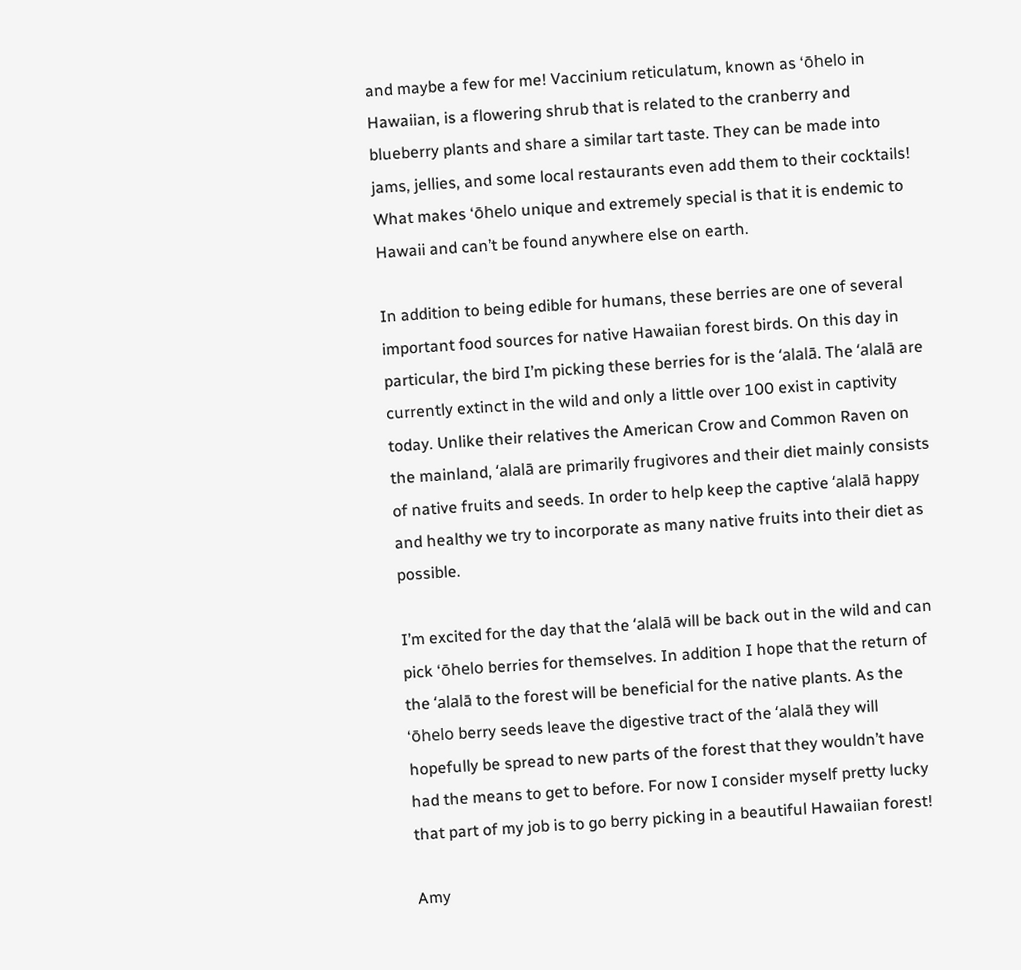and maybe a few for me! Vaccinium reticulatum, known as ‘ōhelo in Hawaiian, is a flowering shrub that is related to the cranberry and blueberry plants and share a similar tart taste. They can be made into jams, jellies, and some local restaurants even add them to their cocktails! What makes ‘ōhelo unique and extremely special is that it is endemic to Hawaii and can’t be found anywhere else on earth.

In addition to being edible for humans, these berries are one of several important food sources for native Hawaiian forest birds. On this day in particular, the bird I’m picking these berries for is the ʻalalā. The ʻalalā are currently extinct in the wild and only a little over 100 exist in captivity today. Unlike their relatives the American Crow and Common Raven on the mainland, ʻalalā are primarily frugivores and their diet mainly consists of native fruits and seeds. In order to help keep the captive ʻalalā happy and healthy we try to incorporate as many native fruits into their diet as possible.

I’m excited for the day that the ʻalalā will be back out in the wild and can pick ‘ōhelo berries for themselves. In addition I hope that the return of the ʻalalā to the forest will be beneficial for the native plants. As the ‘ōhelo berry seeds leave the digestive tract of the ʻalalā they will hopefully be spread to new parts of the forest that they wouldn’t have had the means to get to before. For now I consider myself pretty lucky that part of my job is to go berry picking in a beautiful Hawaiian forest!

Amy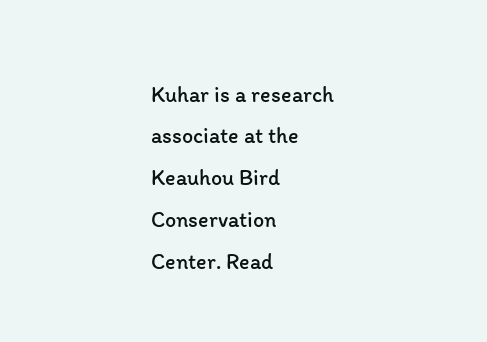Kuhar is a research associate at the Keauhou Bird Conservation Center. Read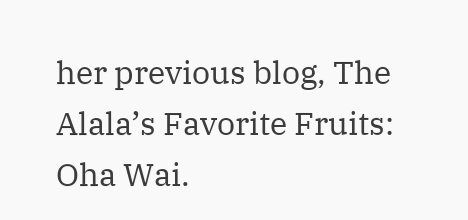her previous blog, The Alala’s Favorite Fruits: Oha Wai.